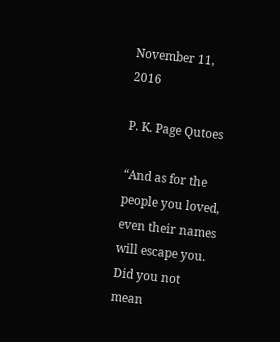November 11, 2016

P. K. Page Qutoes

“And as for the people you loved, even their names will escape you. Did you not mean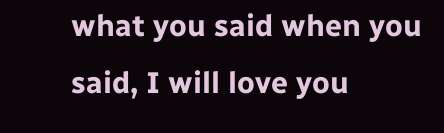what you said when you said, I will love you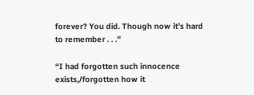forever? You did. Though now it’s hard to remember . . .”

“I had forgotten such innocence exists,/forgotten how it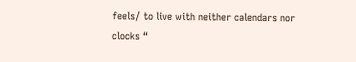feels/ to live with neither calendars nor clocks “